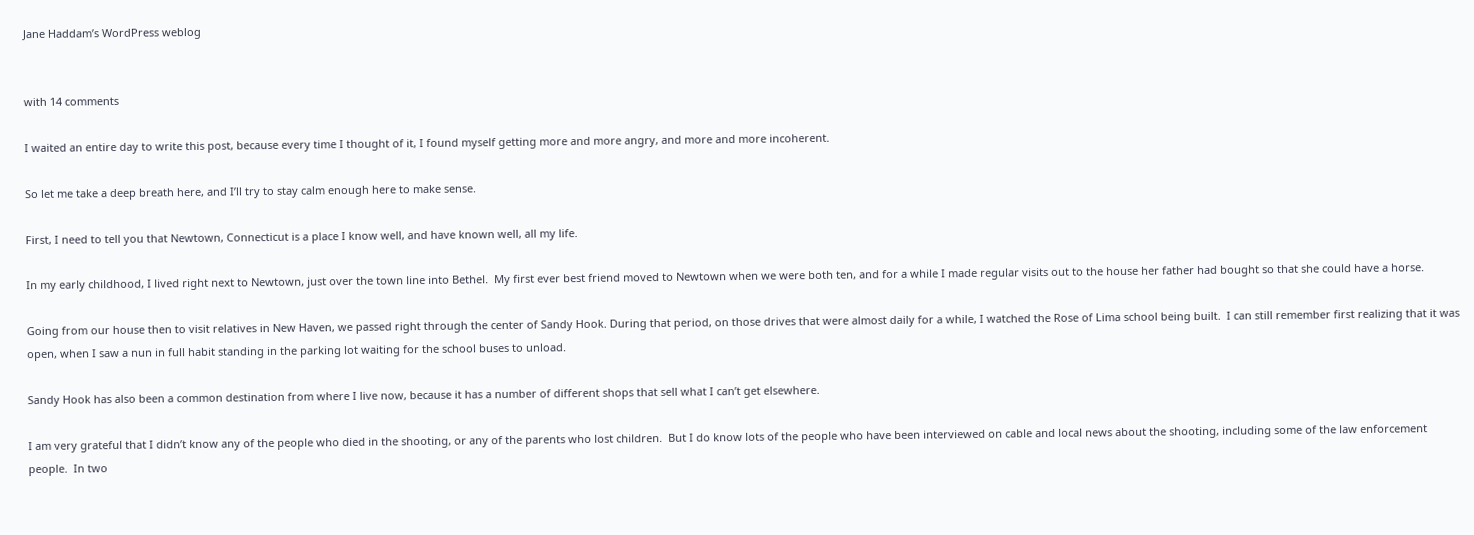Jane Haddam’s WordPress weblog


with 14 comments

I waited an entire day to write this post, because every time I thought of it, I found myself getting more and more angry, and more and more incoherent.

So let me take a deep breath here, and I’ll try to stay calm enough here to make sense.

First, I need to tell you that Newtown, Connecticut is a place I know well, and have known well, all my life.

In my early childhood, I lived right next to Newtown, just over the town line into Bethel.  My first ever best friend moved to Newtown when we were both ten, and for a while I made regular visits out to the house her father had bought so that she could have a horse.

Going from our house then to visit relatives in New Haven, we passed right through the center of Sandy Hook. During that period, on those drives that were almost daily for a while, I watched the Rose of Lima school being built.  I can still remember first realizing that it was open, when I saw a nun in full habit standing in the parking lot waiting for the school buses to unload.

Sandy Hook has also been a common destination from where I live now, because it has a number of different shops that sell what I can’t get elsewhere.

I am very grateful that I didn’t know any of the people who died in the shooting, or any of the parents who lost children.  But I do know lots of the people who have been interviewed on cable and local news about the shooting, including some of the law enforcement people.  In two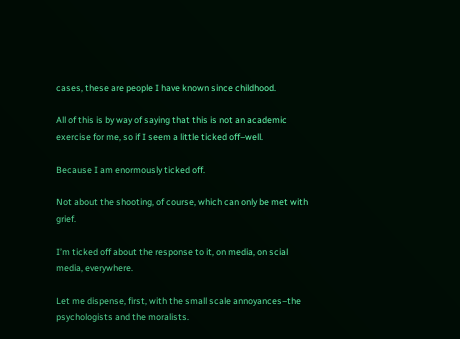cases, these are people I have known since childhood.

All of this is by way of saying that this is not an academic exercise for me, so if I seem a little ticked off–well.

Because I am enormously ticked off.

Not about the shooting, of course, which can only be met with grief.

I’m ticked off about the response to it, on media, on scial  media, everywhere.

Let me dispense, first, with the small scale annoyances–the psychologists and the moralists.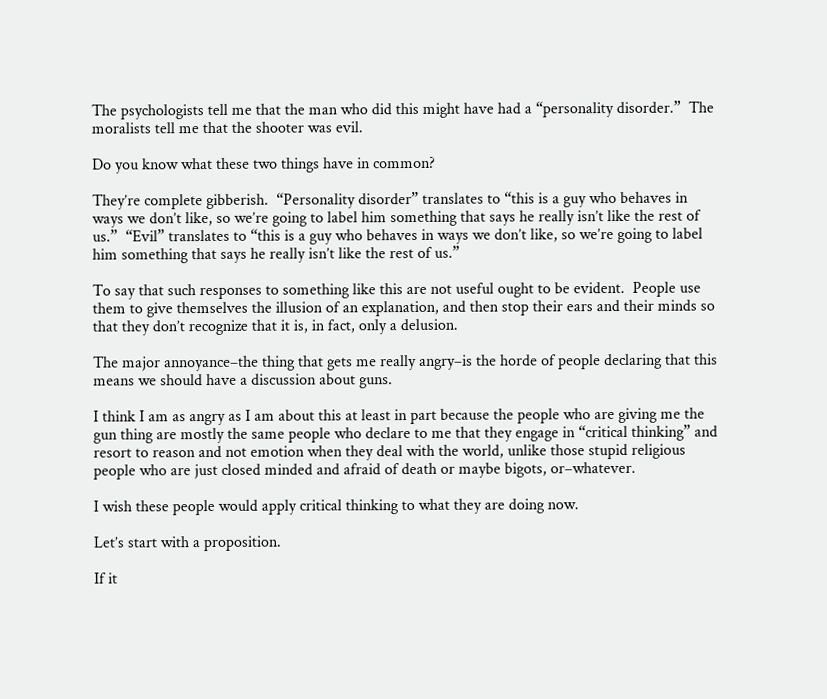The psychologists tell me that the man who did this might have had a “personality disorder.”  The moralists tell me that the shooter was evil.

Do you know what these two things have in common?

They’re complete gibberish.  “Personality disorder” translates to “this is a guy who behaves in ways we don’t like, so we’re going to label him something that says he really isn’t like the rest of us.”  “Evil” translates to “this is a guy who behaves in ways we don’t like, so we’re going to label him something that says he really isn’t like the rest of us.”

To say that such responses to something like this are not useful ought to be evident.  People use them to give themselves the illusion of an explanation, and then stop their ears and their minds so that they don’t recognize that it is, in fact, only a delusion.

The major annoyance–the thing that gets me really angry–is the horde of people declaring that this means we should have a discussion about guns.

I think I am as angry as I am about this at least in part because the people who are giving me the gun thing are mostly the same people who declare to me that they engage in “critical thinking” and resort to reason and not emotion when they deal with the world, unlike those stupid religious people who are just closed minded and afraid of death or maybe bigots, or–whatever.

I wish these people would apply critical thinking to what they are doing now.

Let’s start with a proposition.

If it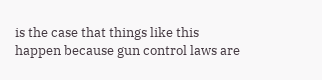is the case that things like this happen because gun control laws are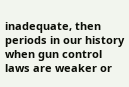inadequate, then periods in our history when gun control laws are weaker or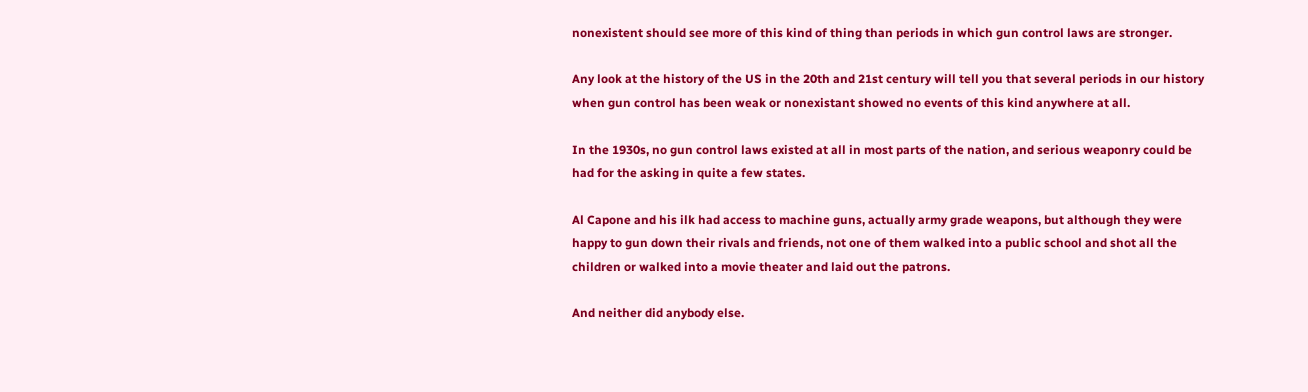nonexistent should see more of this kind of thing than periods in which gun control laws are stronger.

Any look at the history of the US in the 20th and 21st century will tell you that several periods in our history when gun control has been weak or nonexistant showed no events of this kind anywhere at all.

In the 1930s, no gun control laws existed at all in most parts of the nation, and serious weaponry could be had for the asking in quite a few states.

Al Capone and his ilk had access to machine guns, actually army grade weapons, but although they were happy to gun down their rivals and friends, not one of them walked into a public school and shot all the children or walked into a movie theater and laid out the patrons.

And neither did anybody else.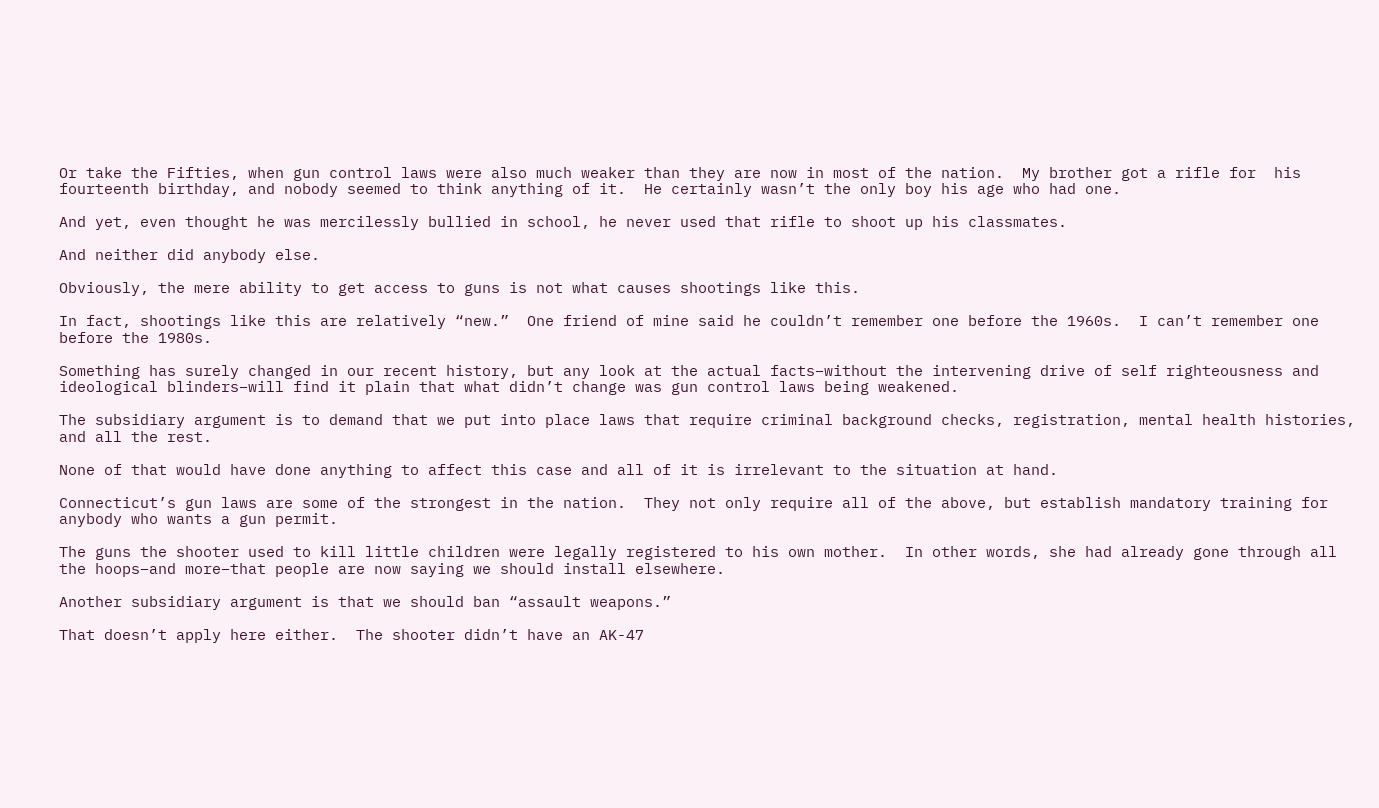Or take the Fifties, when gun control laws were also much weaker than they are now in most of the nation.  My brother got a rifle for  his fourteenth birthday, and nobody seemed to think anything of it.  He certainly wasn’t the only boy his age who had one.

And yet, even thought he was mercilessly bullied in school, he never used that rifle to shoot up his classmates.

And neither did anybody else.

Obviously, the mere ability to get access to guns is not what causes shootings like this.

In fact, shootings like this are relatively “new.”  One friend of mine said he couldn’t remember one before the 1960s.  I can’t remember one before the 1980s.

Something has surely changed in our recent history, but any look at the actual facts–without the intervening drive of self righteousness and ideological blinders–will find it plain that what didn’t change was gun control laws being weakened.

The subsidiary argument is to demand that we put into place laws that require criminal background checks, registration, mental health histories, and all the rest.

None of that would have done anything to affect this case and all of it is irrelevant to the situation at hand.

Connecticut’s gun laws are some of the strongest in the nation.  They not only require all of the above, but establish mandatory training for anybody who wants a gun permit.

The guns the shooter used to kill little children were legally registered to his own mother.  In other words, she had already gone through all the hoops–and more–that people are now saying we should install elsewhere.

Another subsidiary argument is that we should ban “assault weapons.”

That doesn’t apply here either.  The shooter didn’t have an AK-47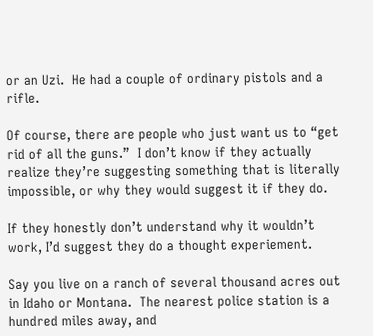or an Uzi.  He had a couple of ordinary pistols and a rifle.

Of course, there are people who just want us to “get rid of all the guns.”  I don’t know if they actually realize they’re suggesting something that is literally impossible, or why they would suggest it if they do.

If they honestly don’t understand why it wouldn’t work, I’d suggest they do a thought experiement.

Say you live on a ranch of several thousand acres out in Idaho or Montana.  The nearest police station is a hundred miles away, and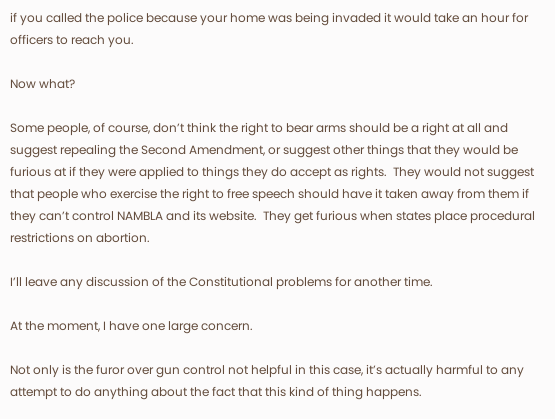if you called the police because your home was being invaded it would take an hour for officers to reach you.

Now what?

Some people, of course, don’t think the right to bear arms should be a right at all and suggest repealing the Second Amendment, or suggest other things that they would be furious at if they were applied to things they do accept as rights.  They would not suggest that people who exercise the right to free speech should have it taken away from them if they can’t control NAMBLA and its website.  They get furious when states place procedural restrictions on abortion.

I’ll leave any discussion of the Constitutional problems for another time.

At the moment, I have one large concern.

Not only is the furor over gun control not helpful in this case, it’s actually harmful to any attempt to do anything about the fact that this kind of thing happens.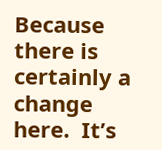Because there is certainly a change here.  It’s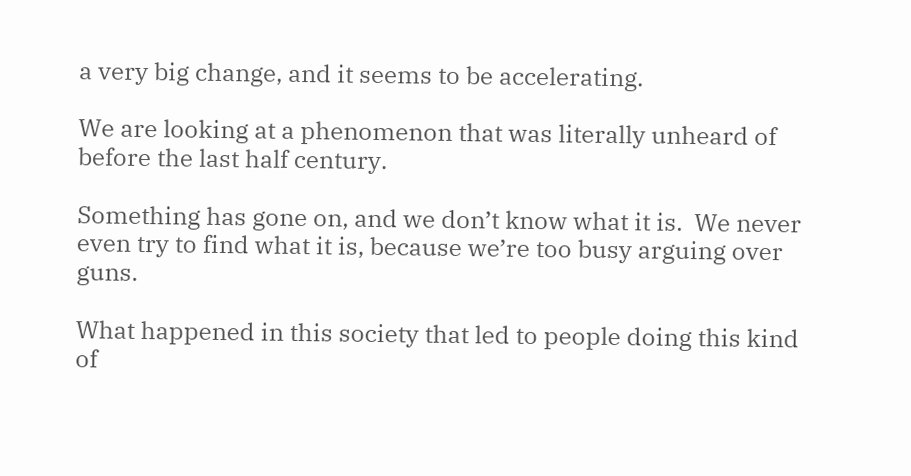a very big change, and it seems to be accelerating.

We are looking at a phenomenon that was literally unheard of before the last half century.

Something has gone on, and we don’t know what it is.  We never even try to find what it is, because we’re too busy arguing over guns.

What happened in this society that led to people doing this kind of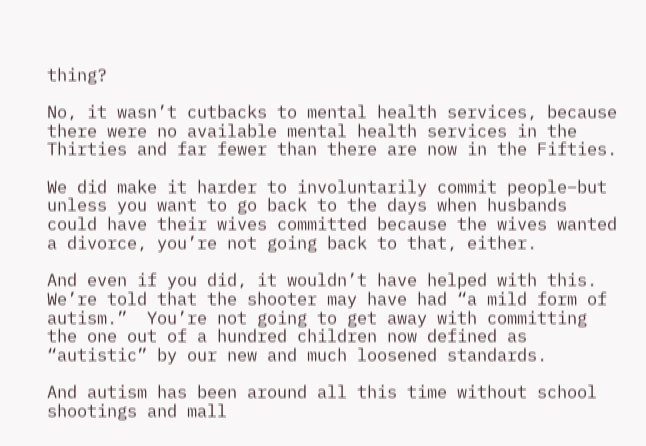thing?

No, it wasn’t cutbacks to mental health services, because there were no available mental health services in the Thirties and far fewer than there are now in the Fifties.

We did make it harder to involuntarily commit people–but unless you want to go back to the days when husbands could have their wives committed because the wives wanted a divorce, you’re not going back to that, either.

And even if you did, it wouldn’t have helped with this.  We’re told that the shooter may have had “a mild form of autism.”  You’re not going to get away with committing the one out of a hundred children now defined as “autistic” by our new and much loosened standards.

And autism has been around all this time without school shootings and mall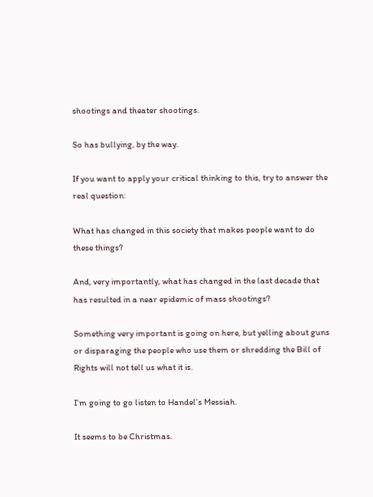shootings and theater shootings.

So has bullying, by the way.

If you want to apply your critical thinking to this, try to answer the real question:

What has changed in this society that makes people want to do these things?

And, very importantly, what has changed in the last decade that has resulted in a near epidemic of mass shootings?

Something very important is going on here, but yelling about guns or disparaging the people who use them or shredding the Bill of Rights will not tell us what it is.

I’m going to go listen to Handel’s Messiah.

It seems to be Christmas.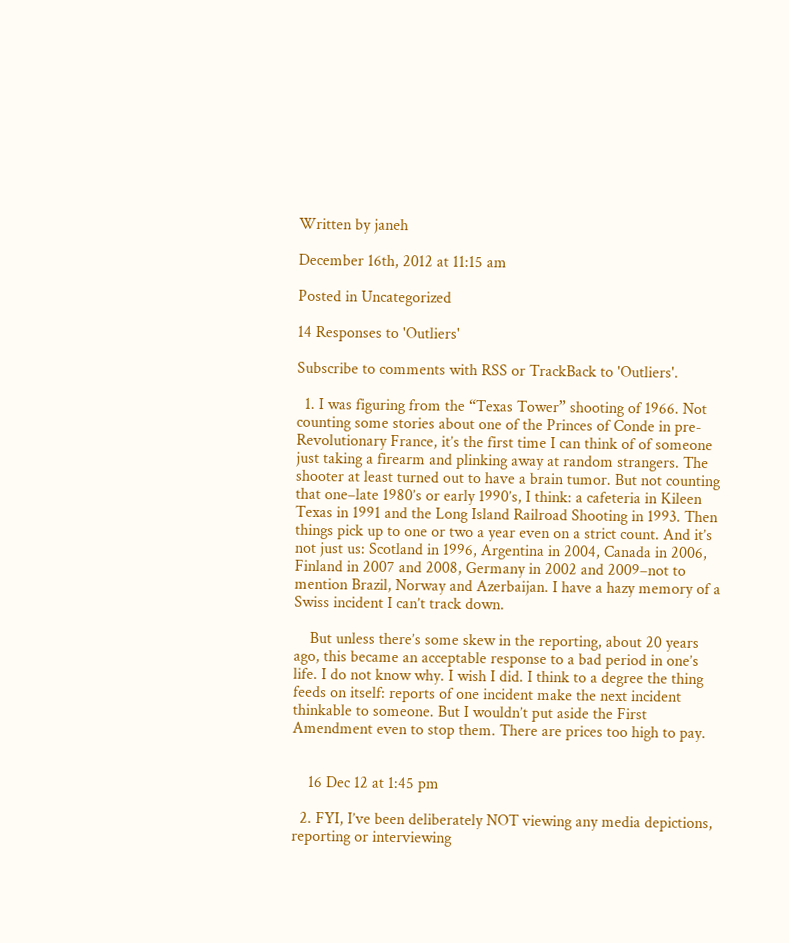Written by janeh

December 16th, 2012 at 11:15 am

Posted in Uncategorized

14 Responses to 'Outliers'

Subscribe to comments with RSS or TrackBack to 'Outliers'.

  1. I was figuring from the “Texas Tower” shooting of 1966. Not counting some stories about one of the Princes of Conde in pre-Revolutionary France, it’s the first time I can think of of someone just taking a firearm and plinking away at random strangers. The shooter at least turned out to have a brain tumor. But not counting that one–late 1980’s or early 1990’s, I think: a cafeteria in Kileen Texas in 1991 and the Long Island Railroad Shooting in 1993. Then things pick up to one or two a year even on a strict count. And it’s not just us: Scotland in 1996, Argentina in 2004, Canada in 2006, Finland in 2007 and 2008, Germany in 2002 and 2009–not to mention Brazil, Norway and Azerbaijan. I have a hazy memory of a Swiss incident I can’t track down.

    But unless there’s some skew in the reporting, about 20 years ago, this became an acceptable response to a bad period in one’s life. I do not know why. I wish I did. I think to a degree the thing feeds on itself: reports of one incident make the next incident thinkable to someone. But I wouldn’t put aside the First Amendment even to stop them. There are prices too high to pay.


    16 Dec 12 at 1:45 pm

  2. FYI, I’ve been deliberately NOT viewing any media depictions, reporting or interviewing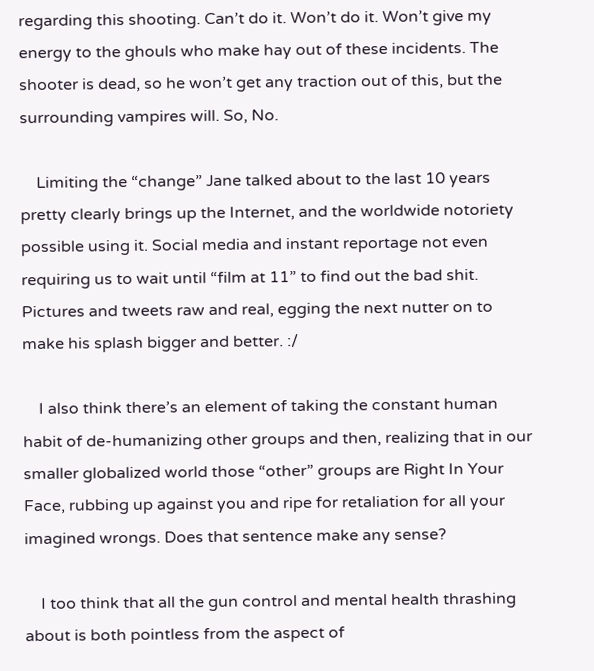regarding this shooting. Can’t do it. Won’t do it. Won’t give my energy to the ghouls who make hay out of these incidents. The shooter is dead, so he won’t get any traction out of this, but the surrounding vampires will. So, No.

    Limiting the “change” Jane talked about to the last 10 years pretty clearly brings up the Internet, and the worldwide notoriety possible using it. Social media and instant reportage not even requiring us to wait until “film at 11” to find out the bad shit. Pictures and tweets raw and real, egging the next nutter on to make his splash bigger and better. :/

    I also think there’s an element of taking the constant human habit of de-humanizing other groups and then, realizing that in our smaller globalized world those “other” groups are Right In Your Face, rubbing up against you and ripe for retaliation for all your imagined wrongs. Does that sentence make any sense?

    I too think that all the gun control and mental health thrashing about is both pointless from the aspect of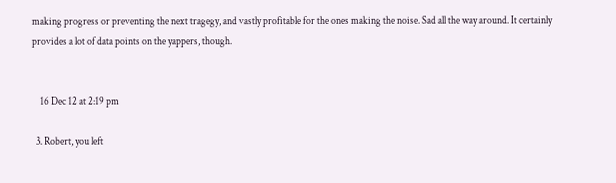making progress or preventing the next tragegy, and vastly profitable for the ones making the noise. Sad all the way around. It certainly provides a lot of data points on the yappers, though.


    16 Dec 12 at 2:19 pm

  3. Robert, you left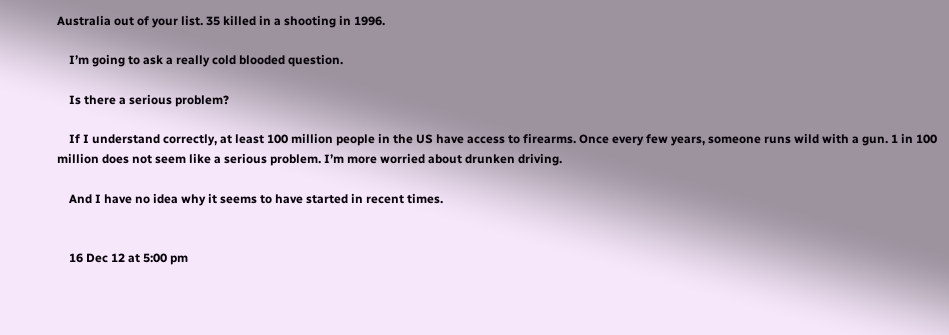Australia out of your list. 35 killed in a shooting in 1996.

    I’m going to ask a really cold blooded question.

    Is there a serious problem?

    If I understand correctly, at least 100 million people in the US have access to firearms. Once every few years, someone runs wild with a gun. 1 in 100 million does not seem like a serious problem. I’m more worried about drunken driving.

    And I have no idea why it seems to have started in recent times.


    16 Dec 12 at 5:00 pm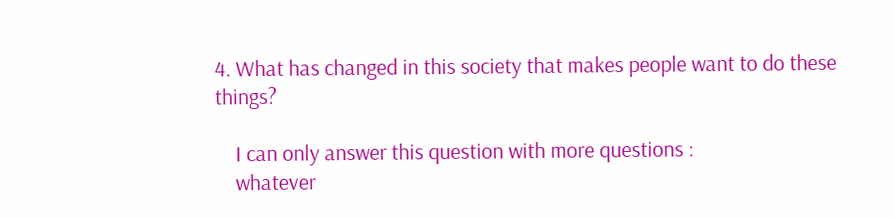4. What has changed in this society that makes people want to do these things?

    I can only answer this question with more questions :
    whatever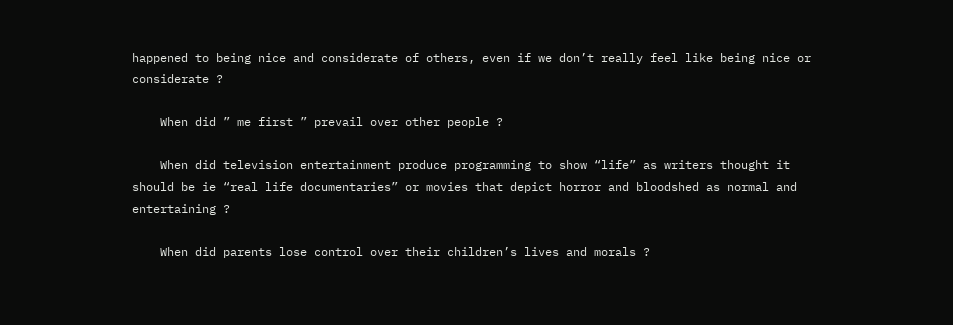happened to being nice and considerate of others, even if we don’t really feel like being nice or considerate ?

    When did ” me first ” prevail over other people ?

    When did television entertainment produce programming to show “life” as writers thought it should be ie “real life documentaries” or movies that depict horror and bloodshed as normal and entertaining ?

    When did parents lose control over their children’s lives and morals ?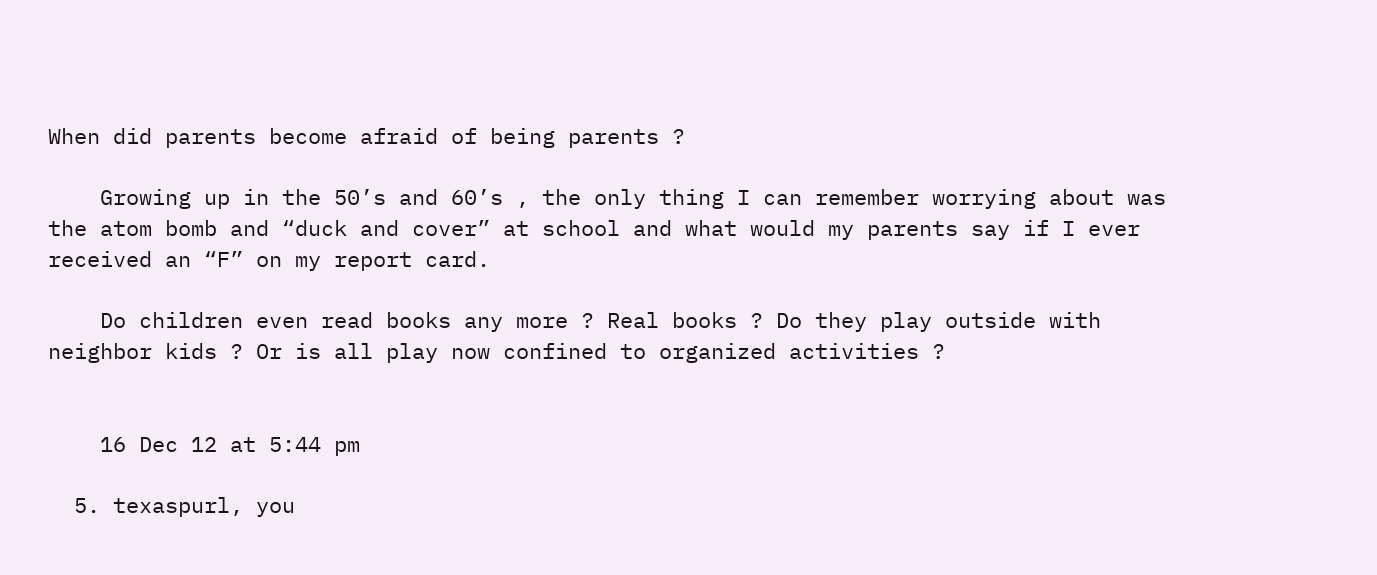When did parents become afraid of being parents ?

    Growing up in the 50’s and 60’s , the only thing I can remember worrying about was the atom bomb and “duck and cover” at school and what would my parents say if I ever received an “F” on my report card.

    Do children even read books any more ? Real books ? Do they play outside with neighbor kids ? Or is all play now confined to organized activities ?


    16 Dec 12 at 5:44 pm

  5. texaspurl, you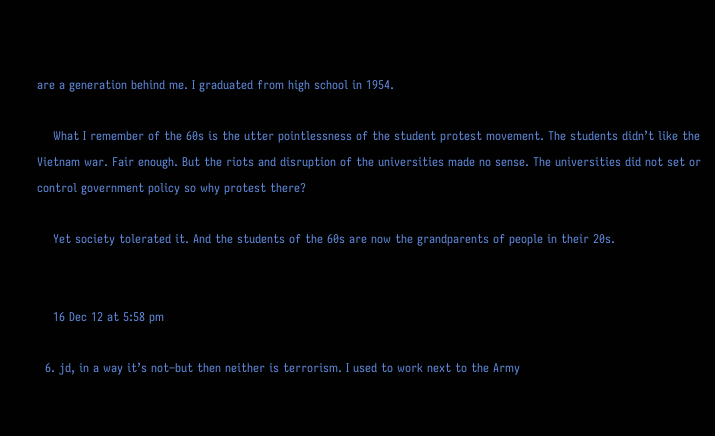are a generation behind me. I graduated from high school in 1954.

    What I remember of the 60s is the utter pointlessness of the student protest movement. The students didn’t like the Vietnam war. Fair enough. But the riots and disruption of the universities made no sense. The universities did not set or control government policy so why protest there?

    Yet society tolerated it. And the students of the 60s are now the grandparents of people in their 20s.


    16 Dec 12 at 5:58 pm

  6. jd, in a way it’s not–but then neither is terrorism. I used to work next to the Army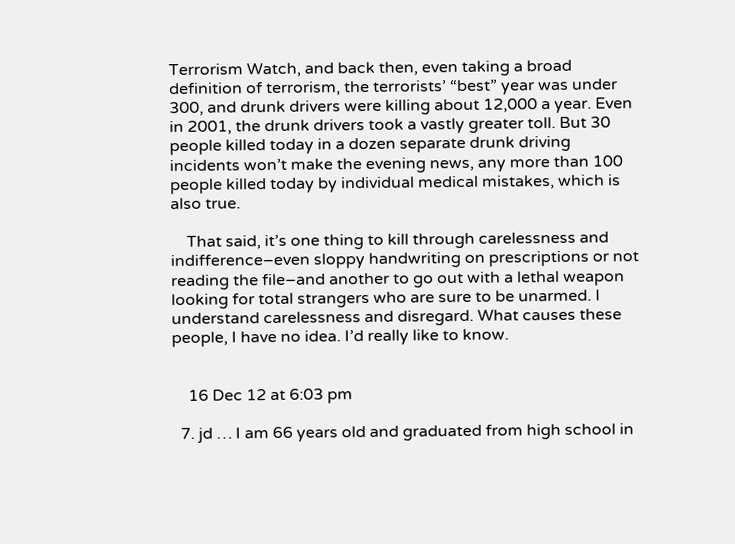Terrorism Watch, and back then, even taking a broad definition of terrorism, the terrorists’ “best” year was under 300, and drunk drivers were killing about 12,000 a year. Even in 2001, the drunk drivers took a vastly greater toll. But 30 people killed today in a dozen separate drunk driving incidents won’t make the evening news, any more than 100 people killed today by individual medical mistakes, which is also true.

    That said, it’s one thing to kill through carelessness and indifference–even sloppy handwriting on prescriptions or not reading the file–and another to go out with a lethal weapon looking for total strangers who are sure to be unarmed. I understand carelessness and disregard. What causes these people, I have no idea. I’d really like to know.


    16 Dec 12 at 6:03 pm

  7. jd … I am 66 years old and graduated from high school in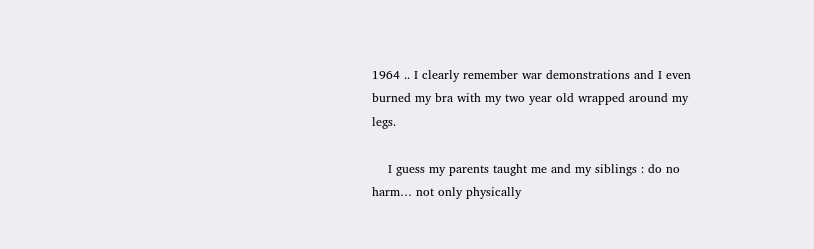1964 .. I clearly remember war demonstrations and I even burned my bra with my two year old wrapped around my legs.

    I guess my parents taught me and my siblings : do no harm… not only physically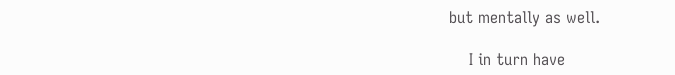but mentally as well.

    I in turn have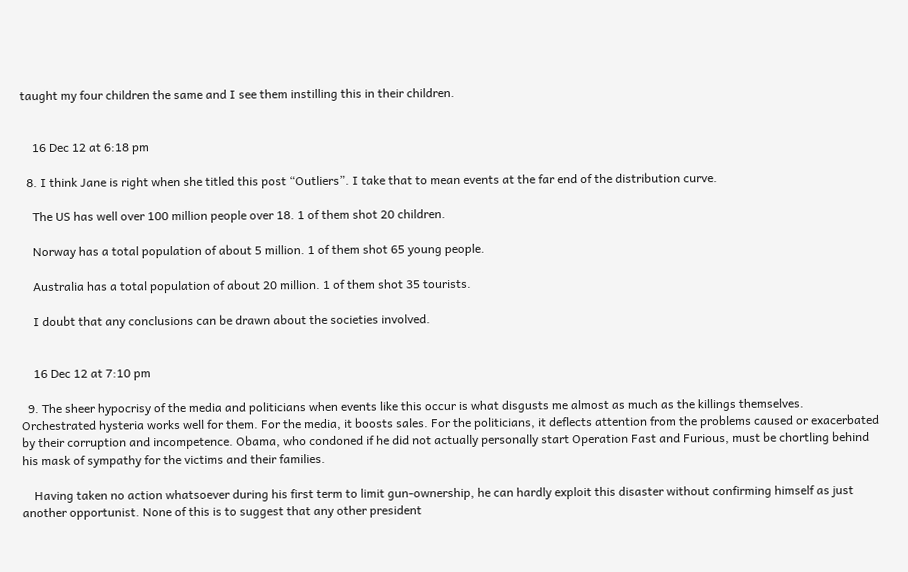taught my four children the same and I see them instilling this in their children.


    16 Dec 12 at 6:18 pm

  8. I think Jane is right when she titled this post “Outliers”. I take that to mean events at the far end of the distribution curve.

    The US has well over 100 million people over 18. 1 of them shot 20 children.

    Norway has a total population of about 5 million. 1 of them shot 65 young people.

    Australia has a total population of about 20 million. 1 of them shot 35 tourists.

    I doubt that any conclusions can be drawn about the societies involved.


    16 Dec 12 at 7:10 pm

  9. The sheer hypocrisy of the media and politicians when events like this occur is what disgusts me almost as much as the killings themselves. Orchestrated hysteria works well for them. For the media, it boosts sales. For the politicians, it deflects attention from the problems caused or exacerbated by their corruption and incompetence. Obama, who condoned if he did not actually personally start Operation Fast and Furious, must be chortling behind his mask of sympathy for the victims and their families.

    Having taken no action whatsoever during his first term to limit gun-ownership, he can hardly exploit this disaster without confirming himself as just another opportunist. None of this is to suggest that any other president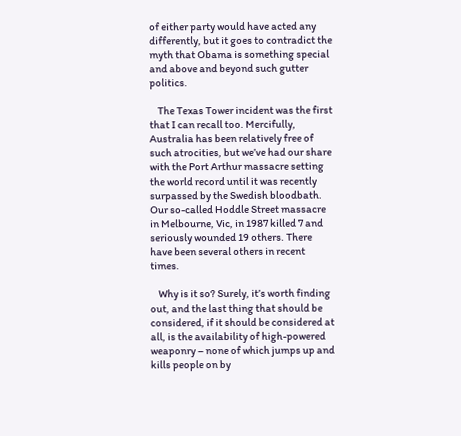of either party would have acted any differently, but it goes to contradict the myth that Obama is something special and above and beyond such gutter politics.

    The Texas Tower incident was the first that I can recall too. Mercifully, Australia has been relatively free of such atrocities, but we’ve had our share with the Port Arthur massacre setting the world record until it was recently surpassed by the Swedish bloodbath. Our so-called Hoddle Street massacre in Melbourne, Vic, in 1987 killed 7 and seriously wounded 19 others. There have been several others in recent times.

    Why is it so? Surely, it’s worth finding out, and the last thing that should be considered, if it should be considered at all, is the availability of high-powered weaponry – none of which jumps up and kills people on by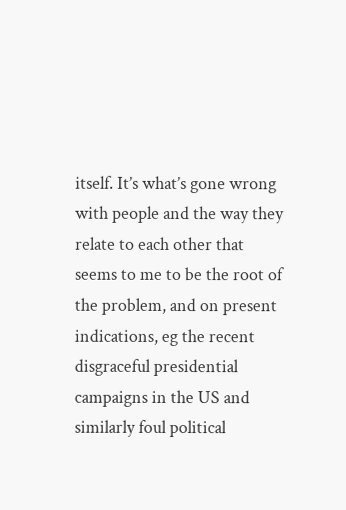itself. It’s what’s gone wrong with people and the way they relate to each other that seems to me to be the root of the problem, and on present indications, eg the recent disgraceful presidential campaigns in the US and similarly foul political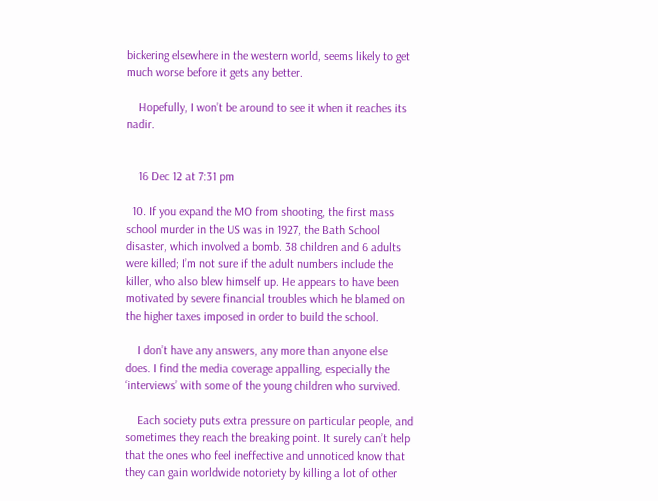bickering elsewhere in the western world, seems likely to get much worse before it gets any better.

    Hopefully, I won’t be around to see it when it reaches its nadir.


    16 Dec 12 at 7:31 pm

  10. If you expand the MO from shooting, the first mass school murder in the US was in 1927, the Bath School disaster, which involved a bomb. 38 children and 6 adults were killed; I’m not sure if the adult numbers include the killer, who also blew himself up. He appears to have been motivated by severe financial troubles which he blamed on the higher taxes imposed in order to build the school.

    I don’t have any answers, any more than anyone else does. I find the media coverage appalling, especially the ‘interviews’ with some of the young children who survived.

    Each society puts extra pressure on particular people, and sometimes they reach the breaking point. It surely can’t help that the ones who feel ineffective and unnoticed know that they can gain worldwide notoriety by killing a lot of other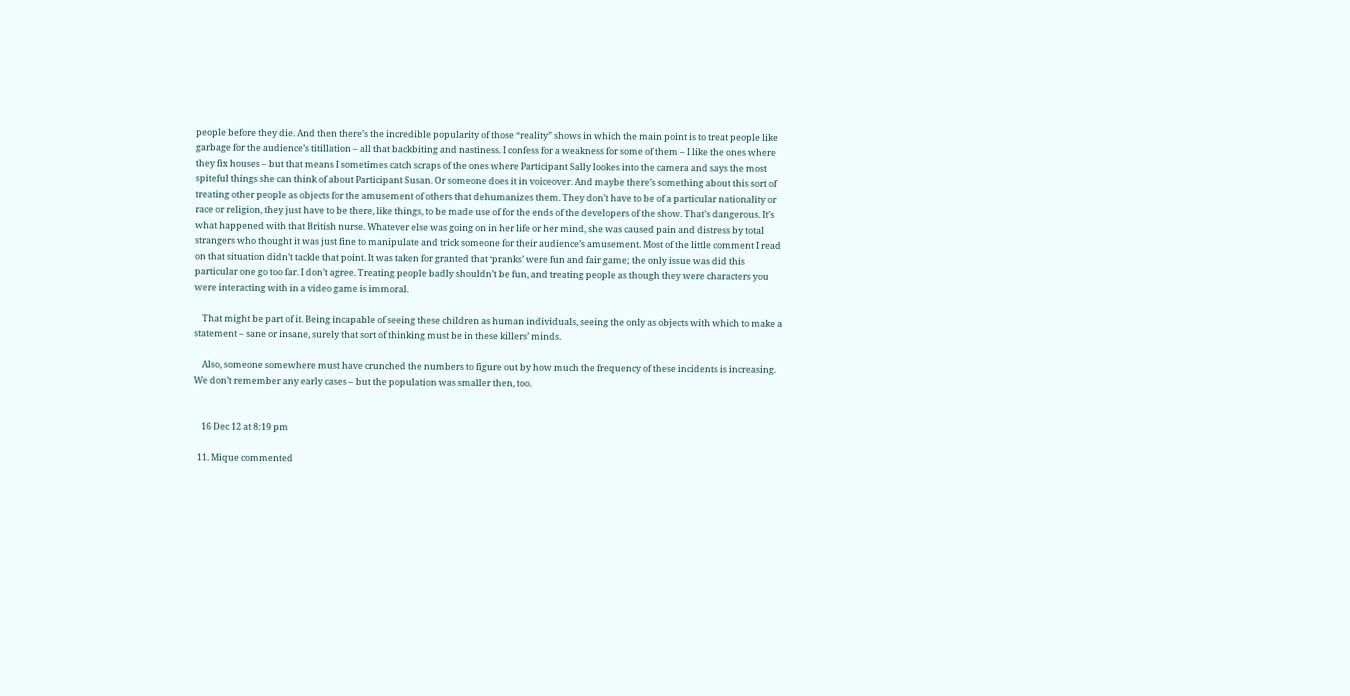people before they die. And then there’s the incredible popularity of those “reality” shows in which the main point is to treat people like garbage for the audience’s titillation – all that backbiting and nastiness. I confess for a weakness for some of them – I like the ones where they fix houses – but that means I sometimes catch scraps of the ones where Participant Sally lookes into the camera and says the most spiteful things she can think of about Participant Susan. Or someone does it in voiceover. And maybe there’s something about this sort of treating other people as objects for the amusement of others that dehumanizes them. They don’t have to be of a particular nationality or race or religion, they just have to be there, like things, to be made use of for the ends of the developers of the show. That’s dangerous. It’s what happened with that British nurse. Whatever else was going on in her life or her mind, she was caused pain and distress by total strangers who thought it was just fine to manipulate and trick someone for their audience’s amusement. Most of the little comment I read on that situation didn’t tackle that point. It was taken for granted that ‘pranks’ were fun and fair game; the only issue was did this particular one go too far. I don’t agree. Treating people badly shouldn’t be fun, and treating people as though they were characters you were interacting with in a video game is immoral.

    That might be part of it. Being incapable of seeing these children as human individuals, seeing the only as objects with which to make a statement – sane or insane, surely that sort of thinking must be in these killers’ minds.

    Also, someone somewhere must have crunched the numbers to figure out by how much the frequency of these incidents is increasing. We don’t remember any early cases – but the population was smaller then, too.


    16 Dec 12 at 8:19 pm

  11. Mique commented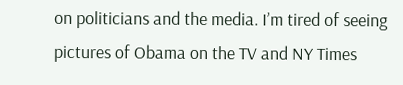on politicians and the media. I’m tired of seeing pictures of Obama on the TV and NY Times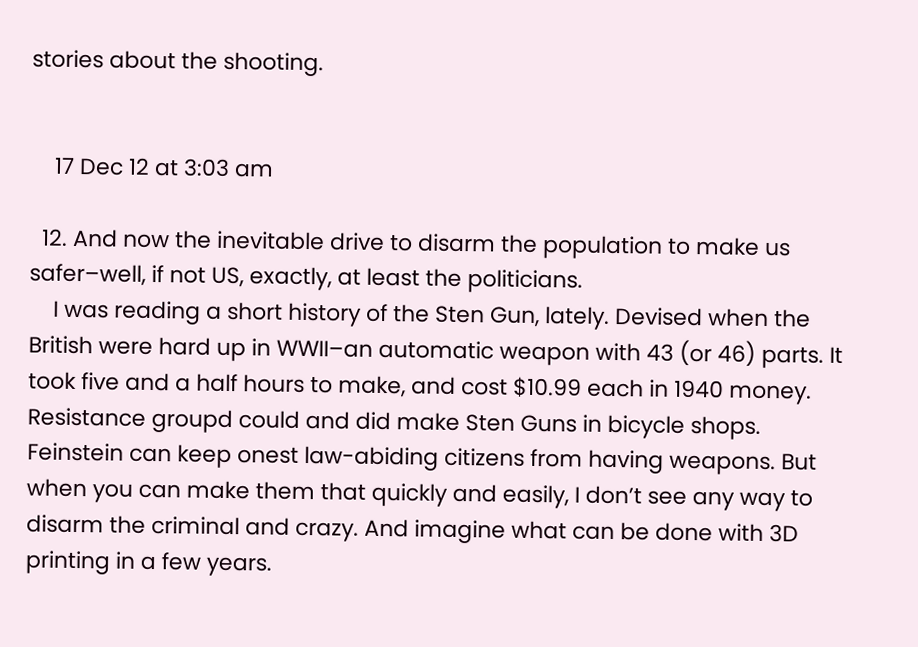stories about the shooting.


    17 Dec 12 at 3:03 am

  12. And now the inevitable drive to disarm the population to make us safer–well, if not US, exactly, at least the politicians.
    I was reading a short history of the Sten Gun, lately. Devised when the British were hard up in WWII–an automatic weapon with 43 (or 46) parts. It took five and a half hours to make, and cost $10.99 each in 1940 money. Resistance groupd could and did make Sten Guns in bicycle shops. Feinstein can keep onest law-abiding citizens from having weapons. But when you can make them that quickly and easily, I don’t see any way to disarm the criminal and crazy. And imagine what can be done with 3D printing in a few years.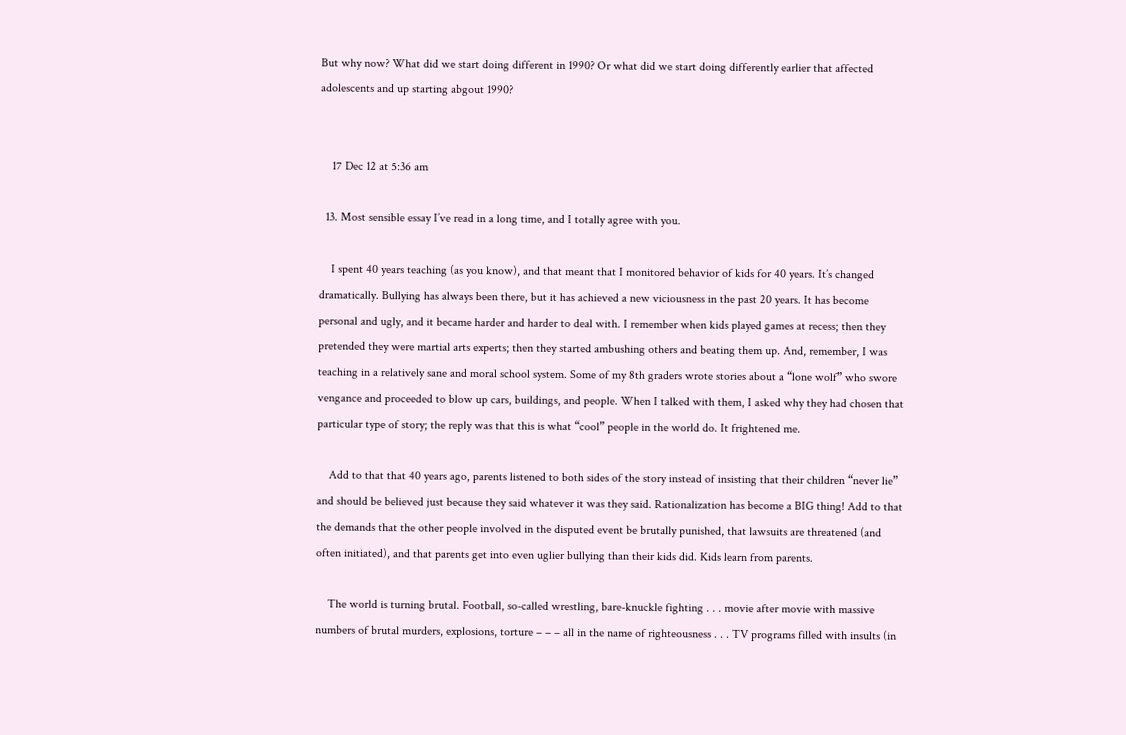But why now? What did we start doing different in 1990? Or what did we start doing differently earlier that affected adolescents and up starting abgout 1990?


    17 Dec 12 at 5:36 am

  13. Most sensible essay I’ve read in a long time, and I totally agree with you.

    I spent 40 years teaching (as you know), and that meant that I monitored behavior of kids for 40 years. It’s changed dramatically. Bullying has always been there, but it has achieved a new viciousness in the past 20 years. It has become personal and ugly, and it became harder and harder to deal with. I remember when kids played games at recess; then they pretended they were martial arts experts; then they started ambushing others and beating them up. And, remember, I was teaching in a relatively sane and moral school system. Some of my 8th graders wrote stories about a “lone wolf” who swore vengance and proceeded to blow up cars, buildings, and people. When I talked with them, I asked why they had chosen that particular type of story; the reply was that this is what “cool” people in the world do. It frightened me.

    Add to that that 40 years ago, parents listened to both sides of the story instead of insisting that their children “never lie” and should be believed just because they said whatever it was they said. Rationalization has become a BIG thing! Add to that the demands that the other people involved in the disputed event be brutally punished, that lawsuits are threatened (and often initiated), and that parents get into even uglier bullying than their kids did. Kids learn from parents.

    The world is turning brutal. Football, so-called wrestling, bare-knuckle fighting . . . movie after movie with massive numbers of brutal murders, explosions, torture – – – all in the name of righteousness . . . TV programs filled with insults (in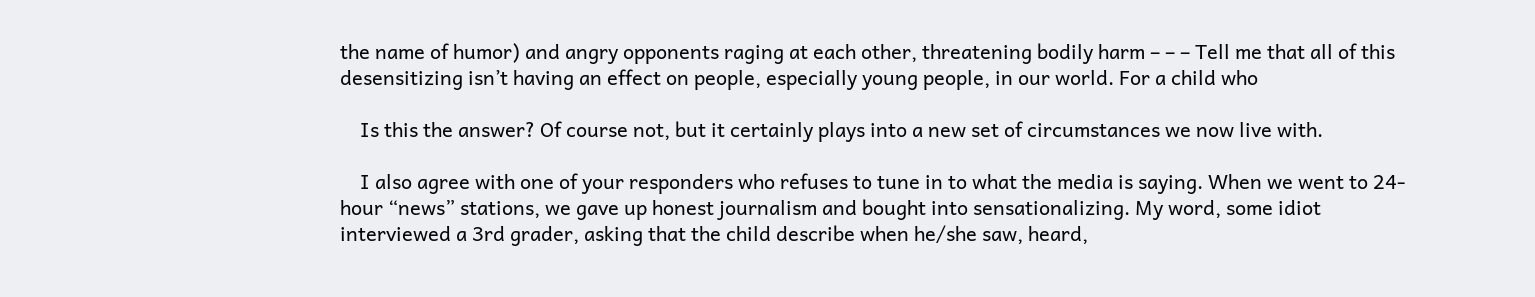the name of humor) and angry opponents raging at each other, threatening bodily harm – – – Tell me that all of this desensitizing isn’t having an effect on people, especially young people, in our world. For a child who

    Is this the answer? Of course not, but it certainly plays into a new set of circumstances we now live with.

    I also agree with one of your responders who refuses to tune in to what the media is saying. When we went to 24-hour “news” stations, we gave up honest journalism and bought into sensationalizing. My word, some idiot interviewed a 3rd grader, asking that the child describe when he/she saw, heard,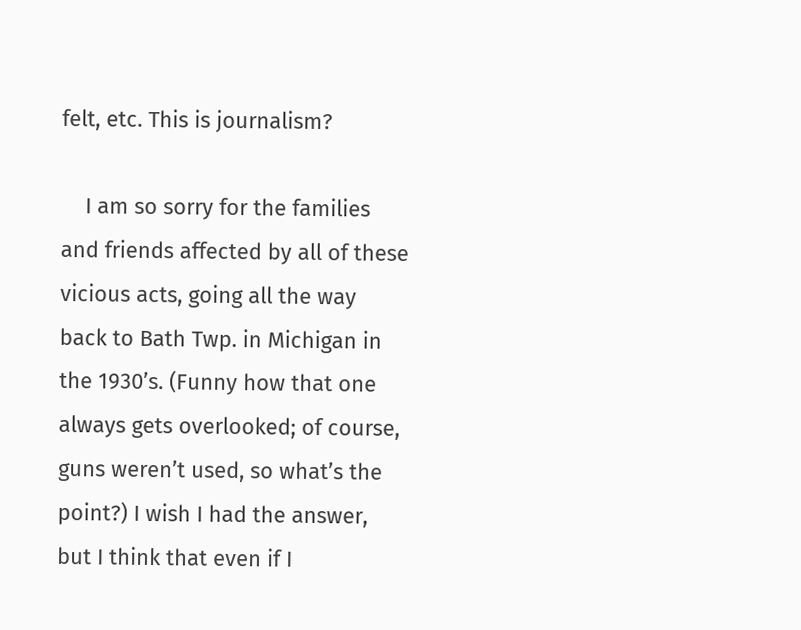felt, etc. This is journalism?

    I am so sorry for the families and friends affected by all of these vicious acts, going all the way back to Bath Twp. in Michigan in the 1930’s. (Funny how that one always gets overlooked; of course, guns weren’t used, so what’s the point?) I wish I had the answer, but I think that even if I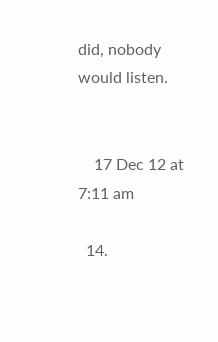did, nobody would listen.


    17 Dec 12 at 7:11 am

  14.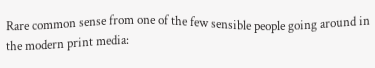Rare common sense from one of the few sensible people going around in the modern print media: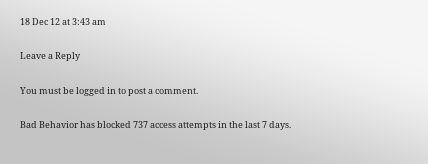18 Dec 12 at 3:43 am

Leave a Reply

You must be logged in to post a comment.

Bad Behavior has blocked 737 access attempts in the last 7 days.